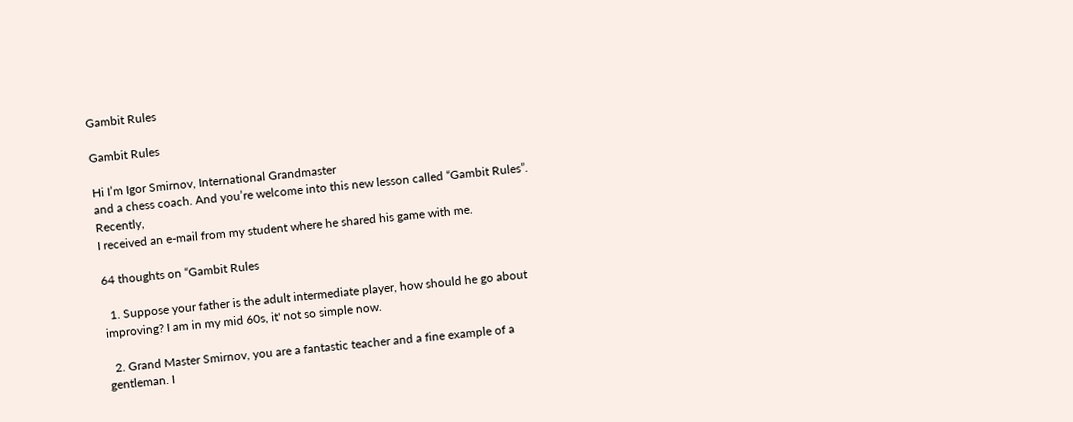Gambit Rules

Gambit Rules

Hi I’m Igor Smirnov, International Grandmaster
and a chess coach. And you’re welcome into this new lesson called “Gambit Rules”. Recently,
I received an e-mail from my student where he shared his game with me.

64 thoughts on “Gambit Rules

  1. Suppose your father is the adult intermediate player, how should he go about improving? I am in my mid 60s, it' not so simple now.

  2. Grand Master Smirnov, you are a fantastic teacher and a fine example of a gentleman. I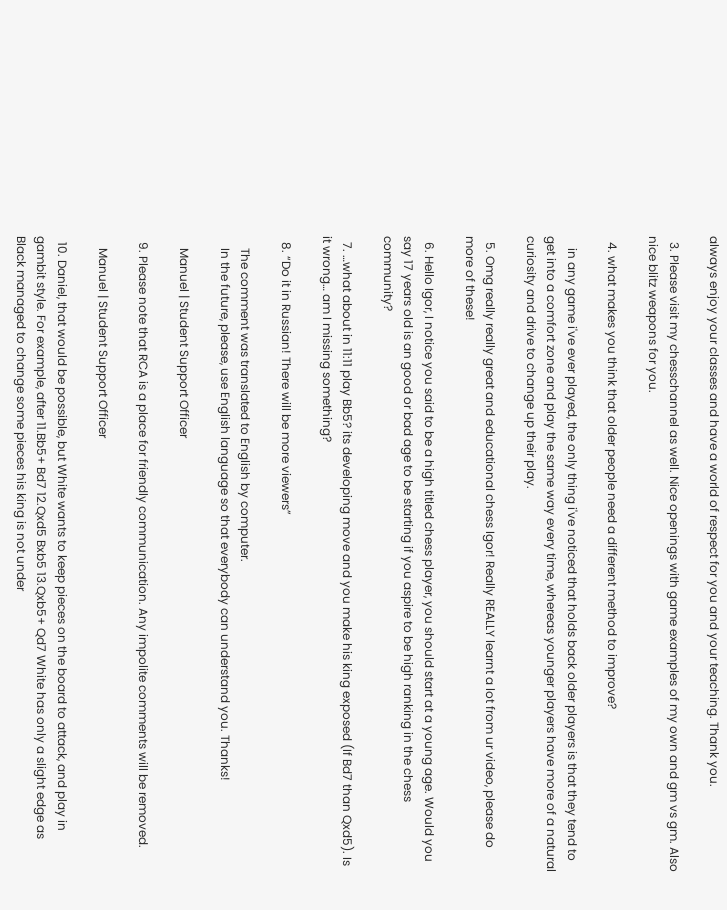always enjoy your classes and have a world of respect for you and your teaching. Thank you.

  3. Please visit my chesschannel as well. Nice openings with game examples of my own and gm vs gm. Also nice blitz weapons for you.

  4. what makes you think that older people need a different method to improve?

    in any game i've ever played, the only thing i've noticed that holds back older players is that they tend to get into a comfort zone and play the same way every time, whereas younger players have more of a natural curiosity and drive to change up their play.

  5. Omg really really great and educational chess Igor! Really REALLY learnt a lot from ur video, please do more of these!

  6. Hello Igor, I notice you said to be a high titled chess player, you should start at a young age. Would you say 17 years old is an good or bad age to be starting if you aspire to be high ranking in the chess community?

  7. …what about in 11:11 play Bb5? its developing move and you make his king exposed (If Bd7 than Qxd5). Is it wrong… am I missing something?

  8. “Do it in Russian! There will be more viewers”

    The comment was translated to English by computer.
    In the future, please, use English language so that everybody can understand you. Thanks!

    Manuel | Student Support Officer

  9. Please note that RCA is a place for friendly communication. Any impolite comments will be removed.

    Manuel | Student Support Officer

  10. Daniel, that would be possible, but White wants to keep pieces on the board to attack, and play in gambit style. For example, after 11.Bb5+ Bd7 12.Qxd5 Bxb5 13.Qxb5+ Qd7 White has only a slight edge as Black managed to change some pieces his king is not under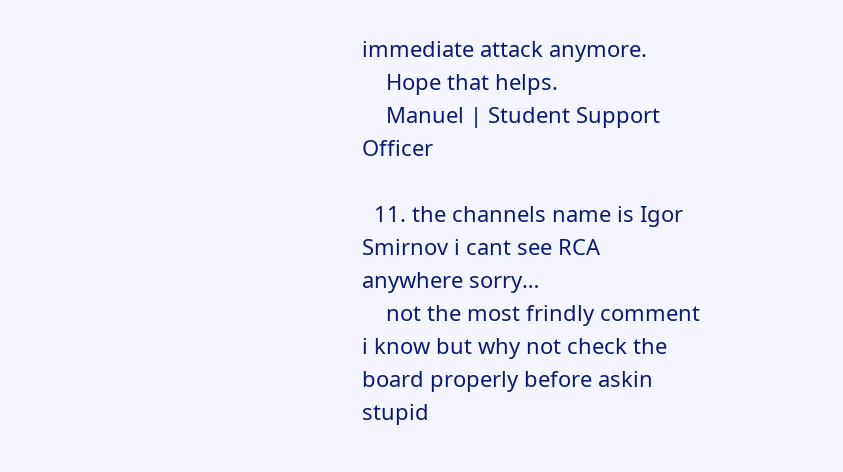immediate attack anymore.
    Hope that helps.
    Manuel | Student Support Officer

  11. the channels name is Igor Smirnov i cant see RCA anywhere sorry…
    not the most frindly comment i know but why not check the board properly before askin stupid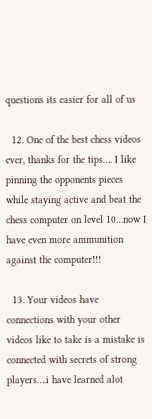questions its easier for all of us

  12. One of the best chess videos ever, thanks for the tips…. I like pinning the opponents pieces while staying active and beat the chess computer on level 10…now I have even more ammunition against the computer!!!

  13. Your videos have connections with your other videos like to take is a mistake is connected with secrets of strong players….i have learned alot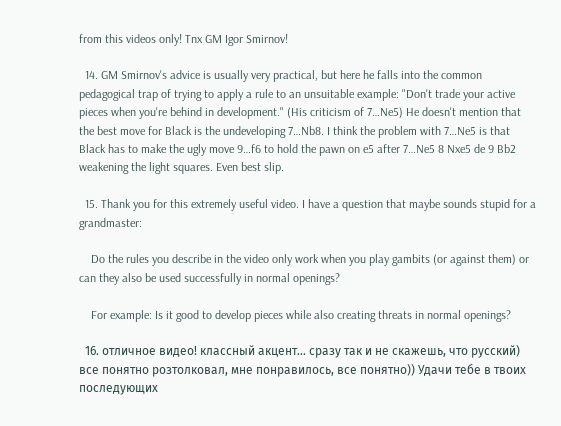from this videos only! Tnx GM Igor Smirnov!

  14. GM Smirnov's advice is usually very practical, but here he falls into the common pedagogical trap of trying to apply a rule to an unsuitable example: "Don't trade your active pieces when you're behind in development." (His criticism of 7…Ne5) He doesn't mention that the best move for Black is the undeveloping 7…Nb8. I think the problem with 7…Ne5 is that Black has to make the ugly move 9…f6 to hold the pawn on e5 after 7…Ne5 8 Nxe5 de 9 Bb2 weakening the light squares. Even best slip.

  15. Thank you for this extremely useful video. I have a question that maybe sounds stupid for a grandmaster:

    Do the rules you describe in the video only work when you play gambits (or against them) or can they also be used successfully in normal openings?

    For example: Is it good to develop pieces while also creating threats in normal openings?

  16. отличное видео! классный акцент… сразу так и не скажешь, что русский) все понятно розтолковал, мне понравилось, все понятно)) Удачи тебе в твоих последующих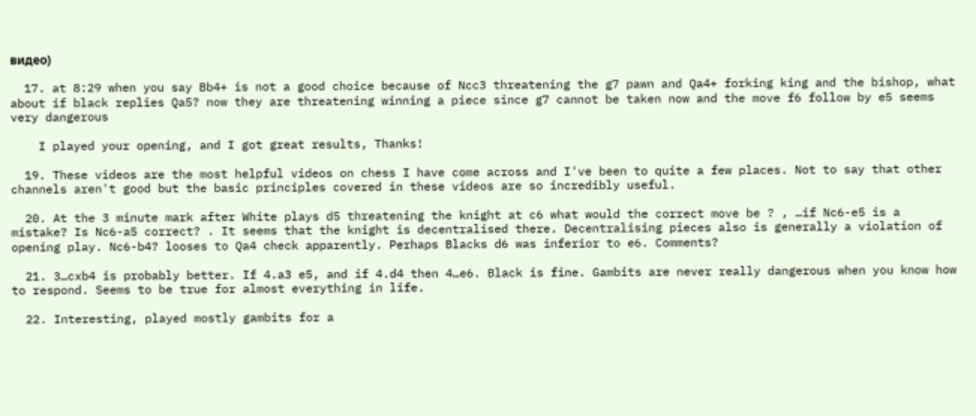видео)

  17. at 8:29 when you say Bb4+ is not a good choice because of Ncc3 threatening the g7 pawn and Qa4+ forking king and the bishop, what about if black replies Qa5? now they are threatening winning a piece since g7 cannot be taken now and the move f6 follow by e5 seems very dangerous

    I played your opening, and I got great results, Thanks!

  19. These videos are the most helpful videos on chess I have come across and I've been to quite a few places. Not to say that other channels aren't good but the basic principles covered in these videos are so incredibly useful.

  20. At the 3 minute mark after White plays d5 threatening the knight at c6 what would the correct move be ? , …if Nc6-e5 is a mistake? Is Nc6-a5 correct? . It seems that the knight is decentralised there. Decentralising pieces also is generally a violation of opening play. Nc6-b4? looses to Qa4 check apparently. Perhaps Blacks d6 was inferior to e6. Comments?

  21. 3…cxb4 is probably better. If 4.a3 e5, and if 4.d4 then 4…e6. Black is fine. Gambits are never really dangerous when you know how to respond. Seems to be true for almost everything in life.

  22. Interesting, played mostly gambits for a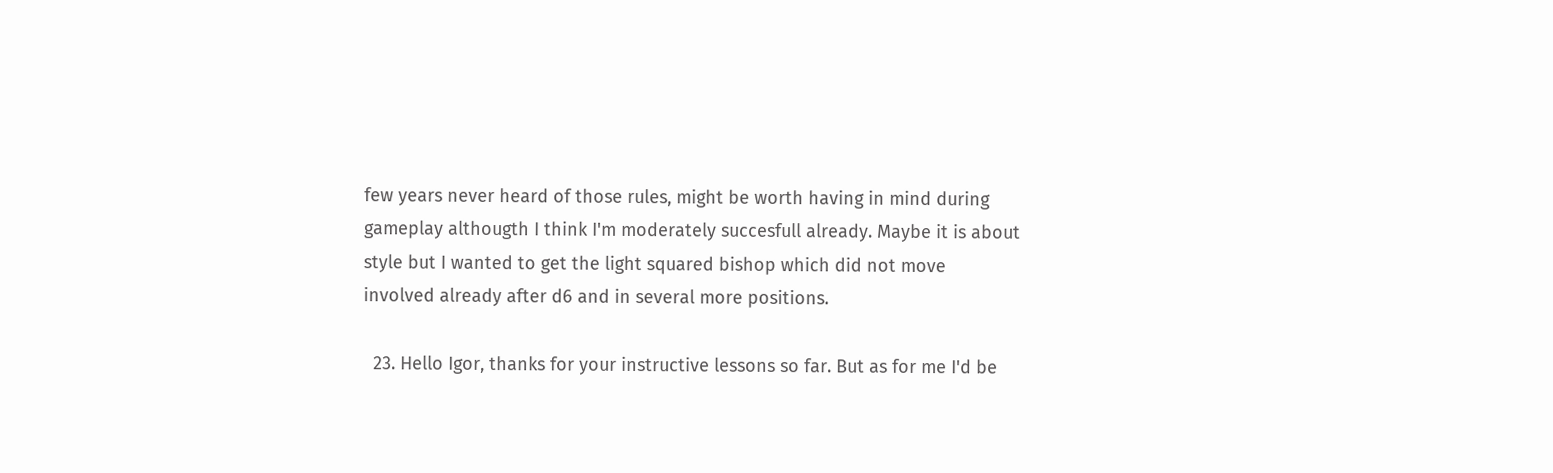few years never heard of those rules, might be worth having in mind during gameplay althougth I think I'm moderately succesfull already. Maybe it is about style but I wanted to get the light squared bishop which did not move involved already after d6 and in several more positions.

  23. Hello Igor, thanks for your instructive lessons so far. But as for me I'd be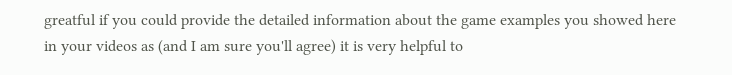greatful if you could provide the detailed information about the game examples you showed here in your videos as (and I am sure you'll agree) it is very helpful to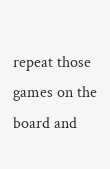repeat those games on the board and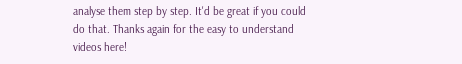analyse them step by step. It'd be great if you could do that. Thanks again for the easy to understand videos here!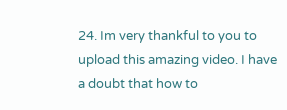24. Im very thankful to you to upload this amazing video. I have a doubt that how to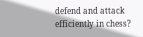defend and attack efficiently in chess?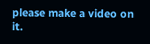please make a video on it.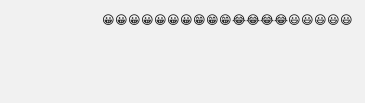😀😀😀😀😀😀😀😁😁😁😂😂😂😂😃😃😃😃😃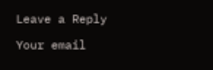Leave a Reply

Your email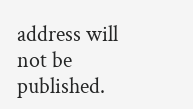address will not be published.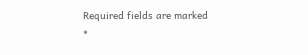Required fields are marked *